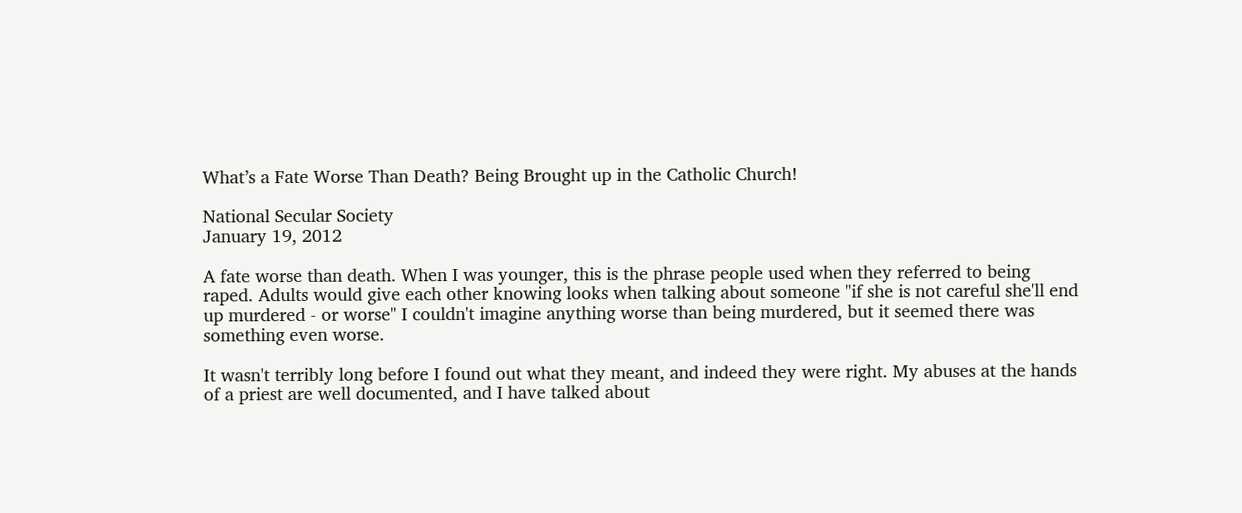What’s a Fate Worse Than Death? Being Brought up in the Catholic Church!

National Secular Society
January 19, 2012

A fate worse than death. When I was younger, this is the phrase people used when they referred to being raped. Adults would give each other knowing looks when talking about someone "if she is not careful she'll end up murdered - or worse" I couldn't imagine anything worse than being murdered, but it seemed there was something even worse.

It wasn't terribly long before I found out what they meant, and indeed they were right. My abuses at the hands of a priest are well documented, and I have talked about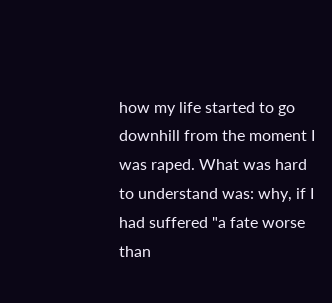how my life started to go downhill from the moment I was raped. What was hard to understand was: why, if I had suffered "a fate worse than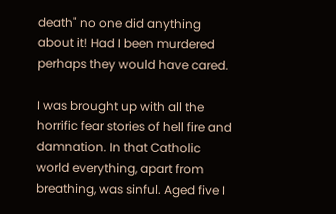death" no one did anything about it! Had I been murdered perhaps they would have cared.

I was brought up with all the horrific fear stories of hell fire and damnation. In that Catholic world everything, apart from breathing, was sinful. Aged five I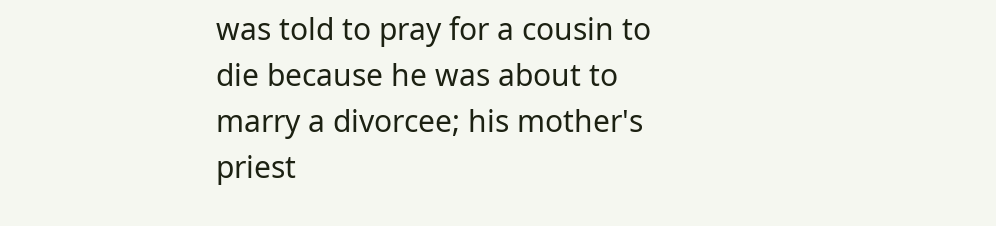was told to pray for a cousin to die because he was about to marry a divorcee; his mother's priest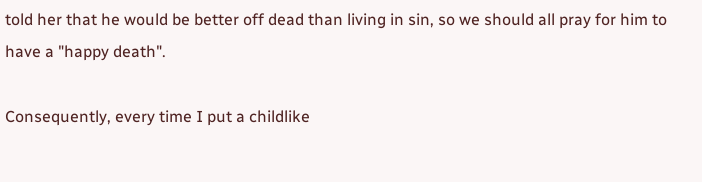told her that he would be better off dead than living in sin, so we should all pray for him to have a "happy death".

Consequently, every time I put a childlike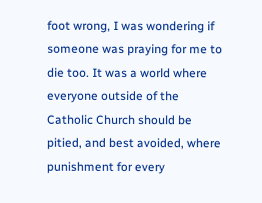foot wrong, I was wondering if someone was praying for me to die too. It was a world where everyone outside of the Catholic Church should be pitied, and best avoided, where punishment for every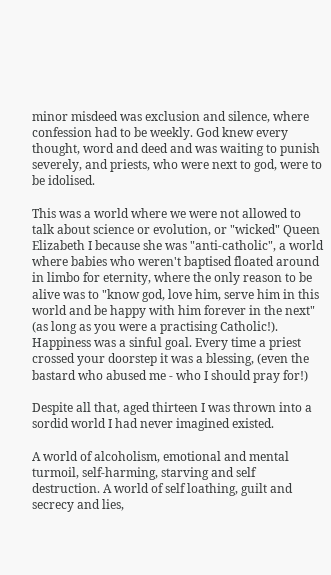minor misdeed was exclusion and silence, where confession had to be weekly. God knew every thought, word and deed and was waiting to punish severely, and priests, who were next to god, were to be idolised.

This was a world where we were not allowed to talk about science or evolution, or "wicked" Queen Elizabeth I because she was "anti-catholic", a world where babies who weren't baptised floated around in limbo for eternity, where the only reason to be alive was to "know god, love him, serve him in this world and be happy with him forever in the next" (as long as you were a practising Catholic!). Happiness was a sinful goal. Every time a priest crossed your doorstep it was a blessing, (even the bastard who abused me - who I should pray for!)

Despite all that, aged thirteen I was thrown into a sordid world I had never imagined existed.

A world of alcoholism, emotional and mental turmoil, self-harming, starving and self destruction. A world of self loathing, guilt and secrecy and lies,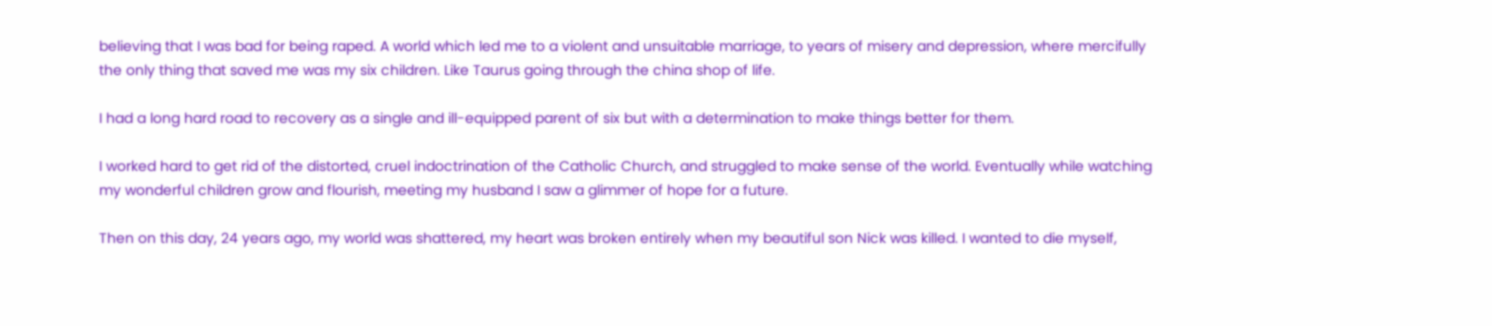believing that I was bad for being raped. A world which led me to a violent and unsuitable marriage, to years of misery and depression, where mercifully the only thing that saved me was my six children. Like Taurus going through the china shop of life.

I had a long hard road to recovery as a single and ill-equipped parent of six but with a determination to make things better for them.

I worked hard to get rid of the distorted, cruel indoctrination of the Catholic Church, and struggled to make sense of the world. Eventually while watching my wonderful children grow and flourish, meeting my husband I saw a glimmer of hope for a future.

Then on this day, 24 years ago, my world was shattered, my heart was broken entirely when my beautiful son Nick was killed. I wanted to die myself,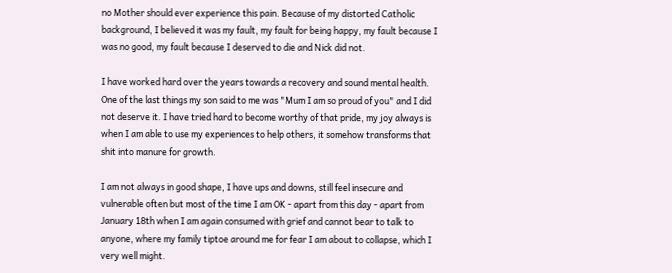no Mother should ever experience this pain. Because of my distorted Catholic background, I believed it was my fault, my fault for being happy, my fault because I was no good, my fault because I deserved to die and Nick did not.

I have worked hard over the years towards a recovery and sound mental health. One of the last things my son said to me was "Mum I am so proud of you" and I did not deserve it. I have tried hard to become worthy of that pride, my joy always is when I am able to use my experiences to help others, it somehow transforms that shit into manure for growth.

I am not always in good shape, I have ups and downs, still feel insecure and vulnerable often but most of the time I am OK - apart from this day - apart from January 18th when I am again consumed with grief and cannot bear to talk to anyone, where my family tiptoe around me for fear I am about to collapse, which I very well might.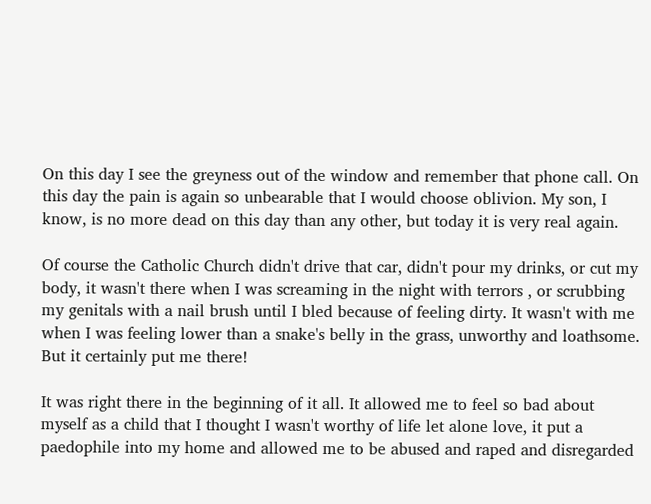On this day I see the greyness out of the window and remember that phone call. On this day the pain is again so unbearable that I would choose oblivion. My son, I know, is no more dead on this day than any other, but today it is very real again.

Of course the Catholic Church didn't drive that car, didn't pour my drinks, or cut my body, it wasn't there when I was screaming in the night with terrors , or scrubbing my genitals with a nail brush until I bled because of feeling dirty. It wasn't with me when I was feeling lower than a snake's belly in the grass, unworthy and loathsome. But it certainly put me there!

It was right there in the beginning of it all. It allowed me to feel so bad about myself as a child that I thought I wasn't worthy of life let alone love, it put a paedophile into my home and allowed me to be abused and raped and disregarded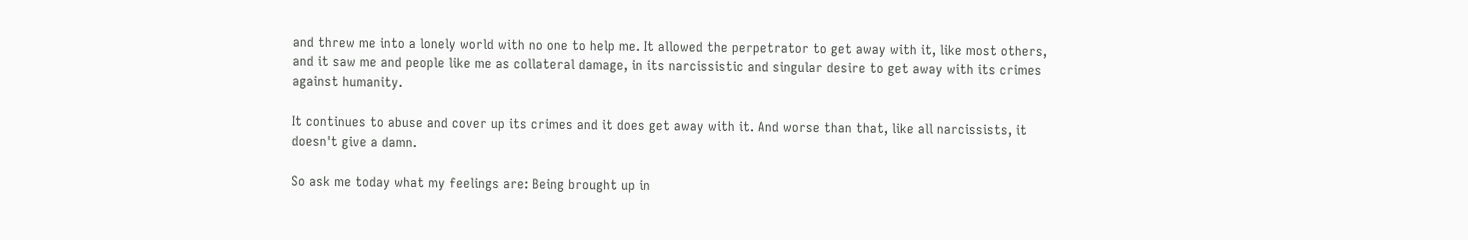and threw me into a lonely world with no one to help me. It allowed the perpetrator to get away with it, like most others, and it saw me and people like me as collateral damage, in its narcissistic and singular desire to get away with its crimes against humanity.

It continues to abuse and cover up its crimes and it does get away with it. And worse than that, like all narcissists, it doesn't give a damn.

So ask me today what my feelings are: Being brought up in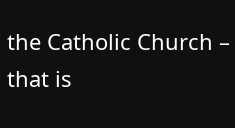the Catholic Church – that is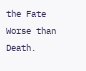the Fate Worse than Death.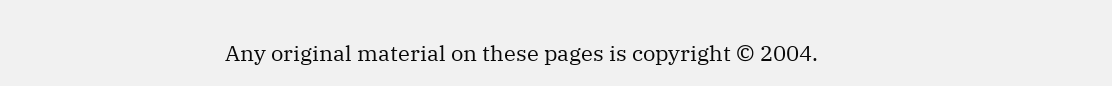Any original material on these pages is copyright © 2004.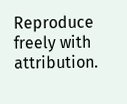Reproduce freely with attribution.